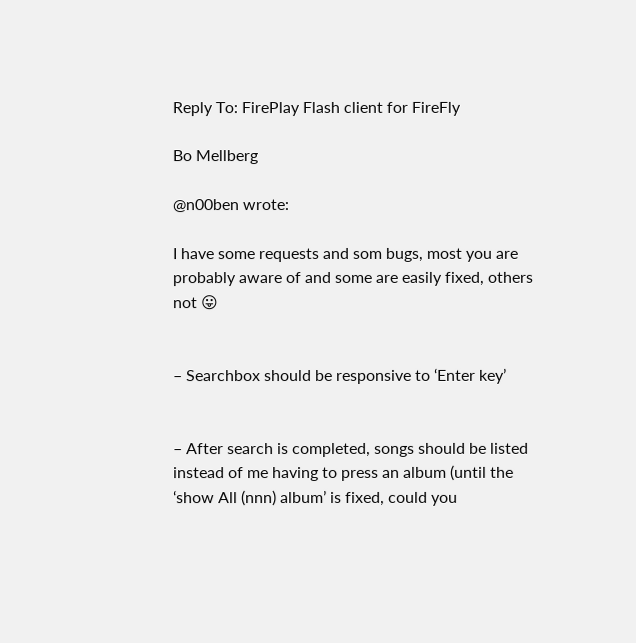Reply To: FirePlay Flash client for FireFly

Bo Mellberg

@n00ben wrote:

I have some requests and som bugs, most you are probably aware of and some are easily fixed, others not 😛


– Searchbox should be responsive to ‘Enter key’


– After search is completed, songs should be listed instead of me having to press an album (until the ‘show All (nnn) album’ is fixed, could you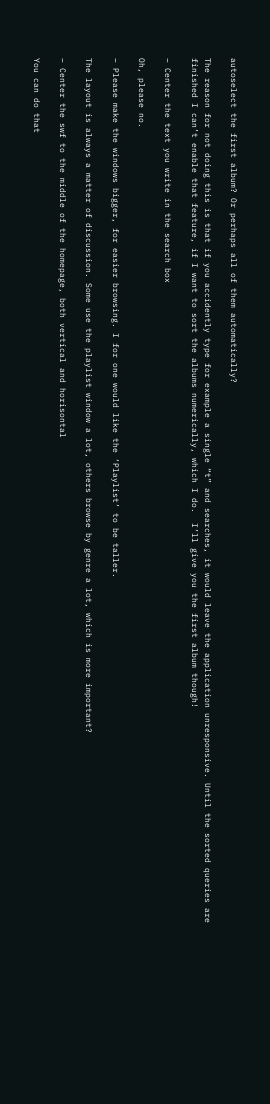autoselect the first album? Or perhaps all of them automatically?

The reason for not doing this is that if you accidently type for example a single “t” and searches, it would leave the application unresponsive. Until the sorted queries are finished I can’t enable that feature, if I want to sort the albums numerically, which I do.  I’ll give you the first album though!

– Center the text you write in the search box

Oh, please no.

– Please make the windows bigger, for easier browsing. I for one would like the ‘Playlist’ to be taller.

The layout is always a matter of discussion. Some use the playlist window a lot, others browse by genre a lot, which is more important?

– Center the swf to the middle of the homepage, both vertical and horisontal

You can do that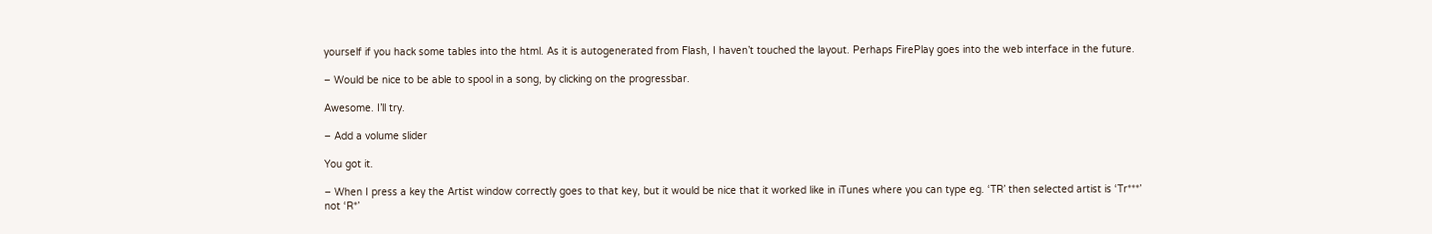yourself if you hack some tables into the html. As it is autogenerated from Flash, I haven’t touched the layout. Perhaps FirePlay goes into the web interface in the future.

– Would be nice to be able to spool in a song, by clicking on the progressbar.

Awesome. I’ll try.

– Add a volume slider

You got it.

– When I press a key the Artist window correctly goes to that key, but it would be nice that it worked like in iTunes where you can type eg. ‘TR’ then selected artist is ‘Tr***’ not ‘R*’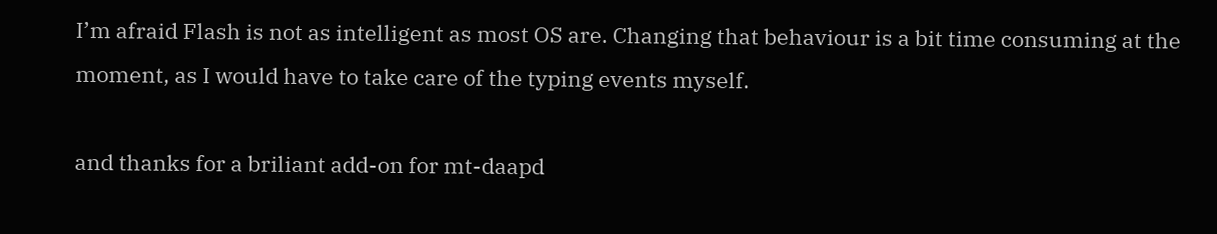I’m afraid Flash is not as intelligent as most OS are. Changing that behaviour is a bit time consuming at the moment, as I would have to take care of the typing events myself.

and thanks for a briliant add-on for mt-daapd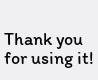Thank you for using it!